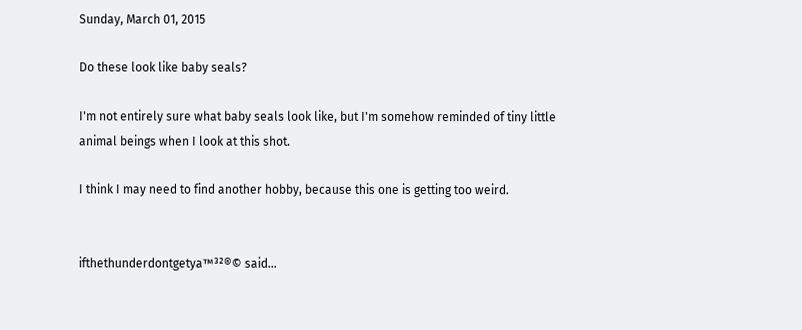Sunday, March 01, 2015

Do these look like baby seals?

I'm not entirely sure what baby seals look like, but I'm somehow reminded of tiny little animal beings when I look at this shot.

I think I may need to find another hobby, because this one is getting too weird.


ifthethunderdontgetya™³²®© said...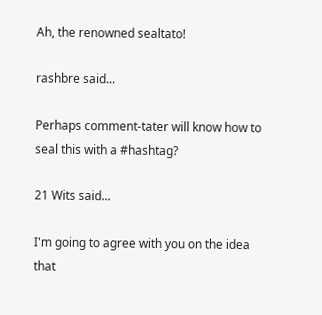Ah, the renowned sealtato!

rashbre said...

Perhaps comment-tater will know how to seal this with a #hashtag?

21 Wits said...

I'm going to agree with you on the idea that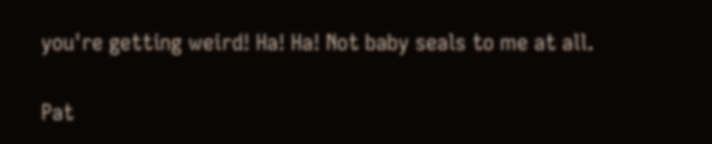you're getting weird! Ha! Ha! Not baby seals to me at all.

Pat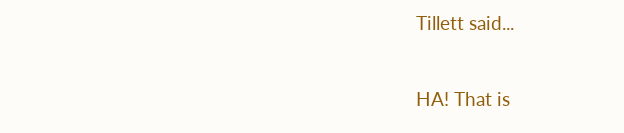Tillett said...

HA! That is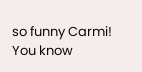so funny Carmi! You know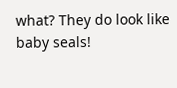what? They do look like baby seals!